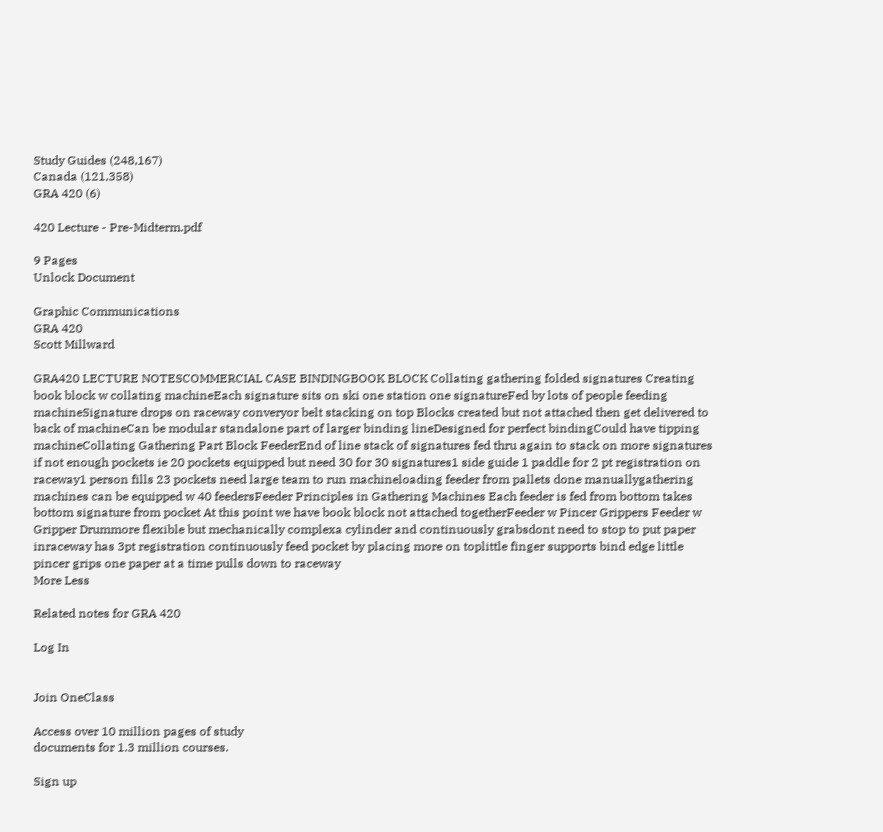Study Guides (248,167)
Canada (121,358)
GRA 420 (6)

420 Lecture - Pre-Midterm.pdf

9 Pages
Unlock Document

Graphic Communications
GRA 420
Scott Millward

GRA420 LECTURE NOTESCOMMERCIAL CASE BINDINGBOOK BLOCK Collating gathering folded signatures Creating book block w collating machineEach signature sits on ski one station one signatureFed by lots of people feeding machineSignature drops on raceway converyor belt stacking on top Blocks created but not attached then get delivered to back of machineCan be modular standalone part of larger binding lineDesigned for perfect bindingCould have tipping machineCollating Gathering Part Block FeederEnd of line stack of signatures fed thru again to stack on more signatures if not enough pockets ie 20 pockets equipped but need 30 for 30 signatures1 side guide 1 paddle for 2 pt registration on raceway1 person fills 23 pockets need large team to run machineloading feeder from pallets done manuallygathering machines can be equipped w 40 feedersFeeder Principles in Gathering Machines Each feeder is fed from bottom takes bottom signature from pocket At this point we have book block not attached togetherFeeder w Pincer Grippers Feeder w Gripper Drummore flexible but mechanically complexa cylinder and continuously grabsdont need to stop to put paper inraceway has 3pt registration continuously feed pocket by placing more on toplittle finger supports bind edge little pincer grips one paper at a time pulls down to raceway
More Less

Related notes for GRA 420

Log In


Join OneClass

Access over 10 million pages of study
documents for 1.3 million courses.

Sign up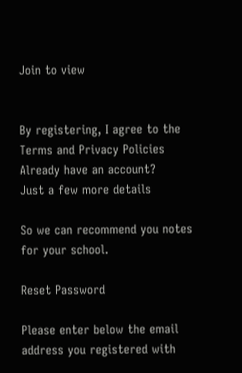Join to view


By registering, I agree to the Terms and Privacy Policies
Already have an account?
Just a few more details

So we can recommend you notes for your school.

Reset Password

Please enter below the email address you registered with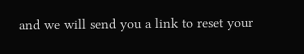and we will send you a link to reset your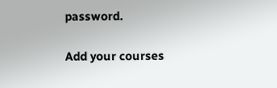password.

Add your courses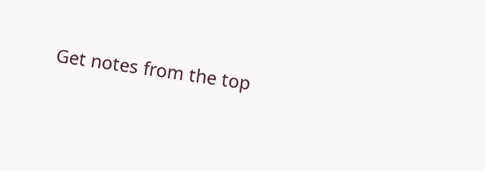Get notes from the top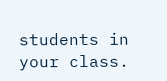students in your class.